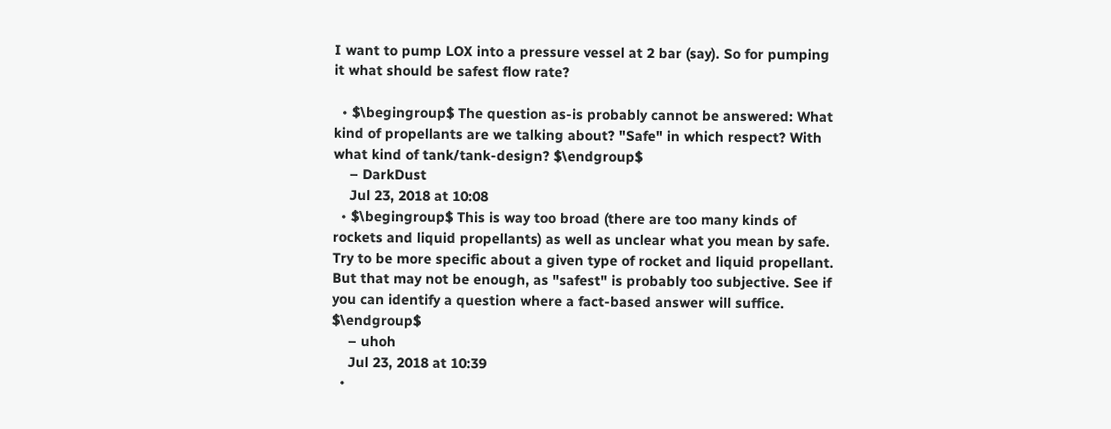I want to pump LOX into a pressure vessel at 2 bar (say). So for pumping it what should be safest flow rate?

  • $\begingroup$ The question as-is probably cannot be answered: What kind of propellants are we talking about? "Safe" in which respect? With what kind of tank/tank-design? $\endgroup$
    – DarkDust
    Jul 23, 2018 at 10:08
  • $\begingroup$ This is way too broad (there are too many kinds of rockets and liquid propellants) as well as unclear what you mean by safe. Try to be more specific about a given type of rocket and liquid propellant. But that may not be enough, as "safest" is probably too subjective. See if you can identify a question where a fact-based answer will suffice. $\endgroup$
    – uhoh
    Jul 23, 2018 at 10:39
  •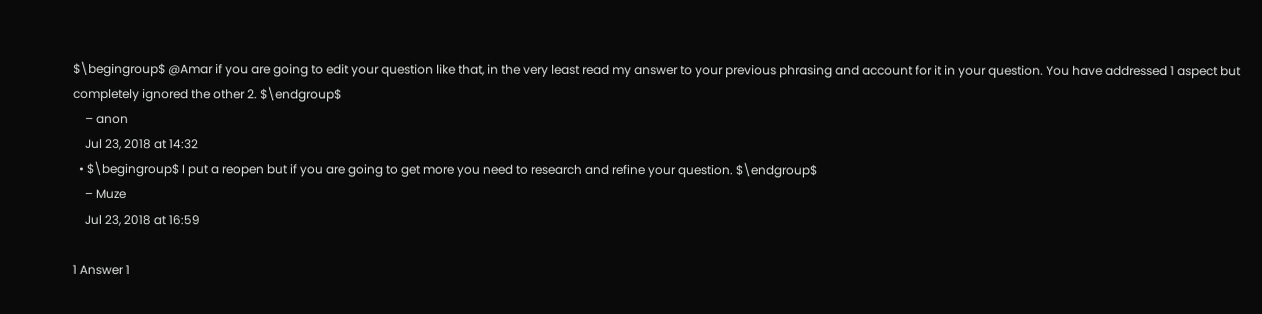$\begingroup$ @Amar if you are going to edit your question like that, in the very least read my answer to your previous phrasing and account for it in your question. You have addressed 1 aspect but completely ignored the other 2. $\endgroup$
    – anon
    Jul 23, 2018 at 14:32
  • $\begingroup$ I put a reopen but if you are going to get more you need to research and refine your question. $\endgroup$
    – Muze
    Jul 23, 2018 at 16:59

1 Answer 1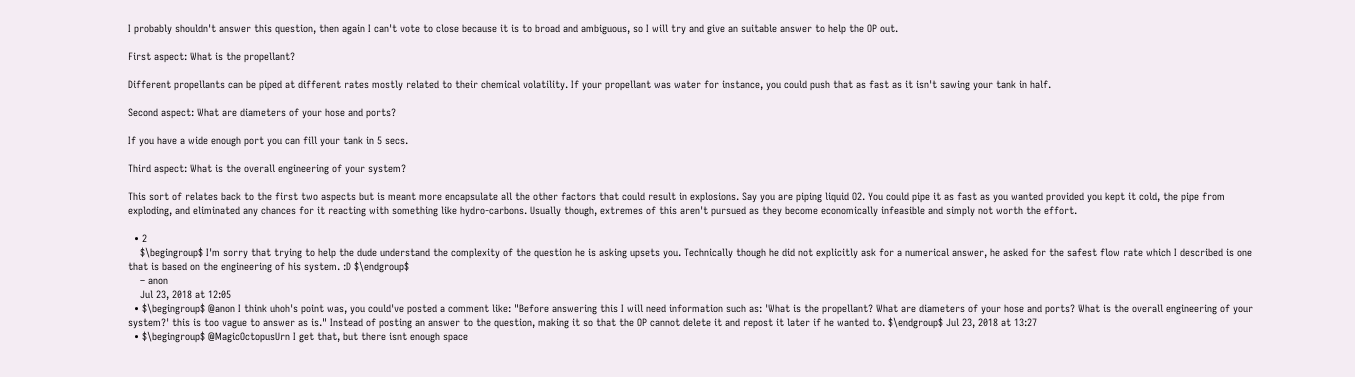I probably shouldn't answer this question, then again I can't vote to close because it is to broad and ambiguous, so I will try and give an suitable answer to help the OP out.

First aspect: What is the propellant?

Different propellants can be piped at different rates mostly related to their chemical volatility. If your propellant was water for instance, you could push that as fast as it isn't sawing your tank in half.

Second aspect: What are diameters of your hose and ports?

If you have a wide enough port you can fill your tank in 5 secs.

Third aspect: What is the overall engineering of your system?

This sort of relates back to the first two aspects but is meant more encapsulate all the other factors that could result in explosions. Say you are piping liquid O2. You could pipe it as fast as you wanted provided you kept it cold, the pipe from exploding, and eliminated any chances for it reacting with something like hydro-carbons. Usually though, extremes of this aren't pursued as they become economically infeasible and simply not worth the effort.

  • 2
    $\begingroup$ I'm sorry that trying to help the dude understand the complexity of the question he is asking upsets you. Technically though he did not explicitly ask for a numerical answer, he asked for the safest flow rate which I described is one that is based on the engineering of his system. :D $\endgroup$
    – anon
    Jul 23, 2018 at 12:05
  • $\begingroup$ @anon I think uhoh's point was, you could've posted a comment like: "Before answering this I will need information such as: 'What is the propellant? What are diameters of your hose and ports? What is the overall engineering of your system?' this is too vague to answer as is." Instead of posting an answer to the question, making it so that the OP cannot delete it and repost it later if he wanted to. $\endgroup$ Jul 23, 2018 at 13:27
  • $\begingroup$ @MagicOctopusUrn I get that, but there isnt enough space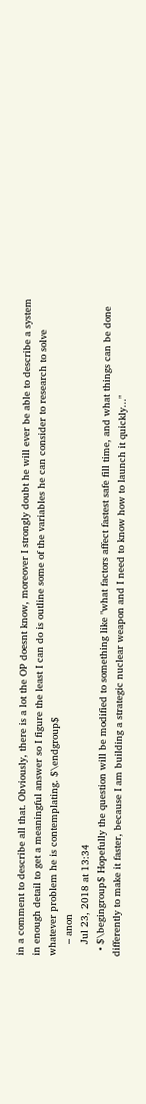in a comment to describe all that. Obviously, there is a lot the OP doesnt know, moreover I strongly doubt he will ever be able to describe a system in enough detail to get a meaningful answer so I figure the least I can do is outline some of the variables he can consider to research to solve whatever problem he is contemplating. $\endgroup$
    – anon
    Jul 23, 2018 at 13:34
  • $\begingroup$ Hopefully the question will be modified to something like "what factors affect fastest safe fill time, and what things can be done differently to make it faster, because I am building a strategic nuclear weapon and I need to know how to launch it quickly..."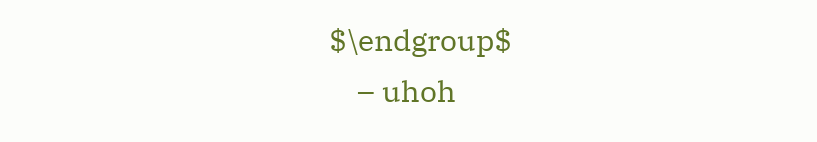$\endgroup$
    – uhoh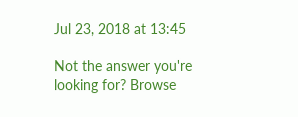Jul 23, 2018 at 13:45

Not the answer you're looking for? Browse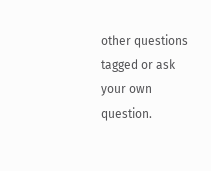other questions tagged or ask your own question.